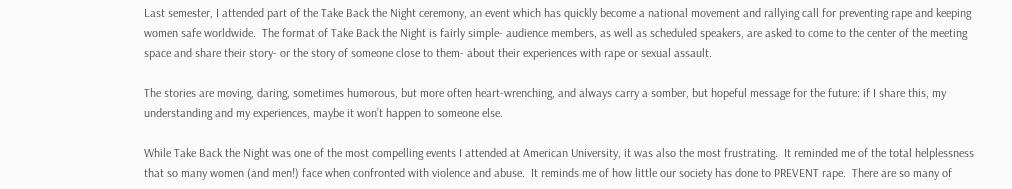Last semester, I attended part of the Take Back the Night ceremony, an event which has quickly become a national movement and rallying call for preventing rape and keeping women safe worldwide.  The format of Take Back the Night is fairly simple- audience members, as well as scheduled speakers, are asked to come to the center of the meeting space and share their story- or the story of someone close to them- about their experiences with rape or sexual assault.

The stories are moving, daring, sometimes humorous, but more often heart-wrenching, and always carry a somber, but hopeful message for the future: if I share this, my understanding and my experiences, maybe it won’t happen to someone else.

While Take Back the Night was one of the most compelling events I attended at American University, it was also the most frustrating.  It reminded me of the total helplessness that so many women (and men!) face when confronted with violence and abuse.  It reminds me of how little our society has done to PREVENT rape.  There are so many of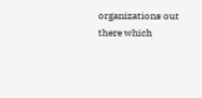organizations out there which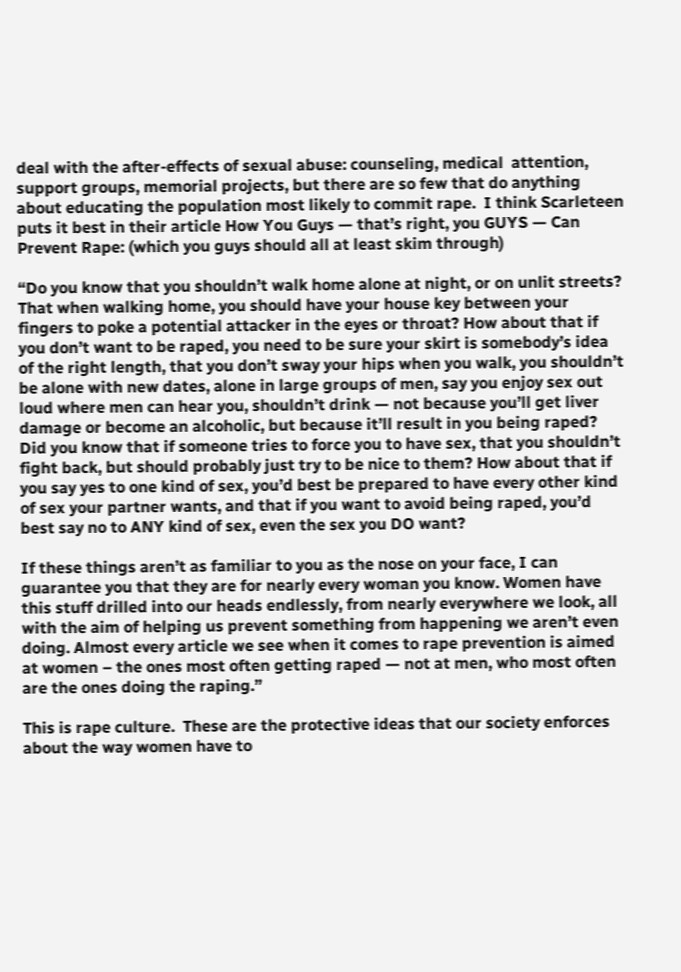deal with the after-effects of sexual abuse: counseling, medical  attention, support groups, memorial projects, but there are so few that do anything about educating the population most likely to commit rape.  I think Scarleteen puts it best in their article How You Guys — that’s right, you GUYS — Can Prevent Rape: (which you guys should all at least skim through)

“Do you know that you shouldn’t walk home alone at night, or on unlit streets? That when walking home, you should have your house key between your fingers to poke a potential attacker in the eyes or throat? How about that if you don’t want to be raped, you need to be sure your skirt is somebody’s idea of the right length, that you don’t sway your hips when you walk, you shouldn’t be alone with new dates, alone in large groups of men, say you enjoy sex out loud where men can hear you, shouldn’t drink — not because you’ll get liver damage or become an alcoholic, but because it’ll result in you being raped? Did you know that if someone tries to force you to have sex, that you shouldn’t fight back, but should probably just try to be nice to them? How about that if you say yes to one kind of sex, you’d best be prepared to have every other kind of sex your partner wants, and that if you want to avoid being raped, you’d best say no to ANY kind of sex, even the sex you DO want?

If these things aren’t as familiar to you as the nose on your face, I can guarantee you that they are for nearly every woman you know. Women have this stuff drilled into our heads endlessly, from nearly everywhere we look, all with the aim of helping us prevent something from happening we aren’t even doing. Almost every article we see when it comes to rape prevention is aimed at women – the ones most often getting raped — not at men, who most often are the ones doing the raping.”

This is rape culture.  These are the protective ideas that our society enforces about the way women have to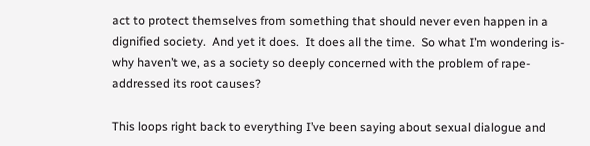act to protect themselves from something that should never even happen in a dignified society.  And yet it does.  It does all the time.  So what I’m wondering is- why haven’t we, as a society so deeply concerned with the problem of rape- addressed its root causes?

This loops right back to everything I’ve been saying about sexual dialogue and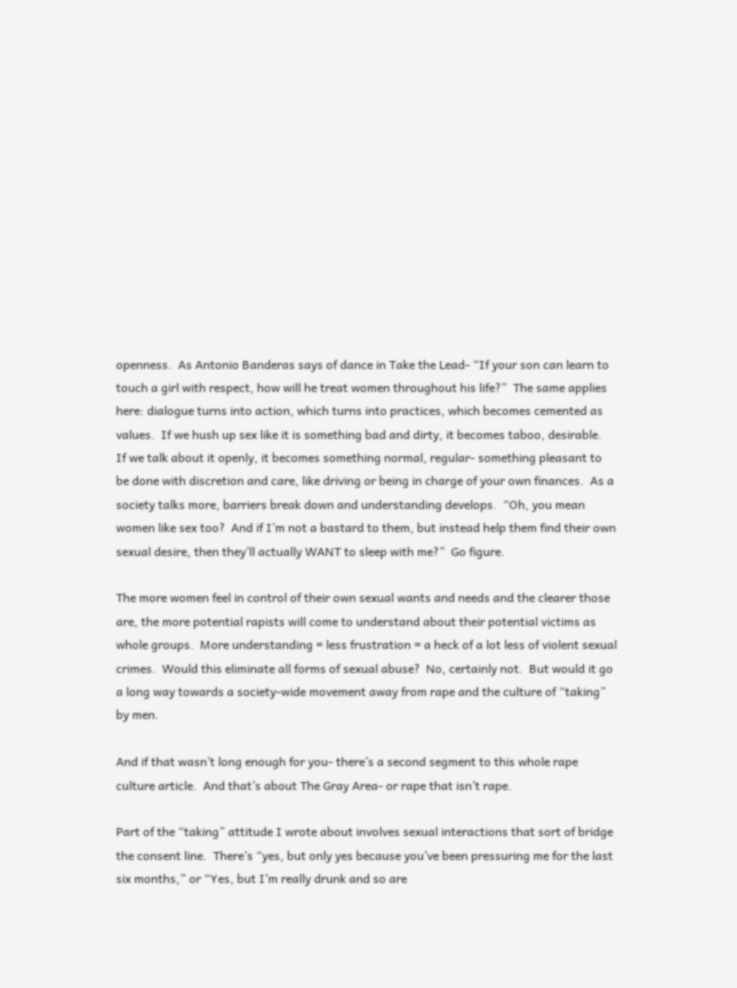openness.  As Antonio Banderas says of dance in Take the Lead- “If your son can learn to touch a girl with respect, how will he treat women throughout his life?”  The same applies here: dialogue turns into action, which turns into practices, which becomes cemented as values.  If we hush up sex like it is something bad and dirty, it becomes taboo, desirable.  If we talk about it openly, it becomes something normal, regular- something pleasant to be done with discretion and care, like driving or being in charge of your own finances.  As a society talks more, barriers break down and understanding develops.  “Oh, you mean women like sex too?  And if I’m not a bastard to them, but instead help them find their own sexual desire, then they’ll actually WANT to sleep with me?”  Go figure.

The more women feel in control of their own sexual wants and needs and the clearer those are, the more potential rapists will come to understand about their potential victims as whole groups.  More understanding = less frustration = a heck of a lot less of violent sexual crimes.  Would this eliminate all forms of sexual abuse?  No, certainly not.  But would it go a long way towards a society-wide movement away from rape and the culture of “taking” by men.

And if that wasn’t long enough for you- there’s a second segment to this whole rape culture article.  And that’s about The Gray Area- or rape that isn’t rape.

Part of the “taking” attitude I wrote about involves sexual interactions that sort of bridge the consent line.  There’s “yes, but only yes because you’ve been pressuring me for the last six months,” or “Yes, but I’m really drunk and so are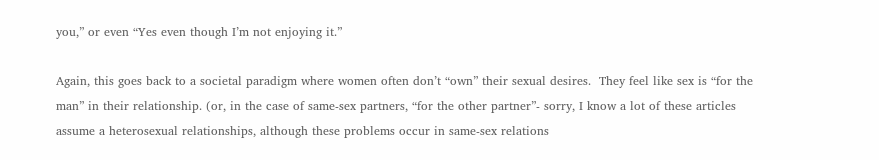you,” or even “Yes even though I’m not enjoying it.”

Again, this goes back to a societal paradigm where women often don’t “own” their sexual desires.  They feel like sex is “for the man” in their relationship. (or, in the case of same-sex partners, “for the other partner”- sorry, I know a lot of these articles assume a heterosexual relationships, although these problems occur in same-sex relations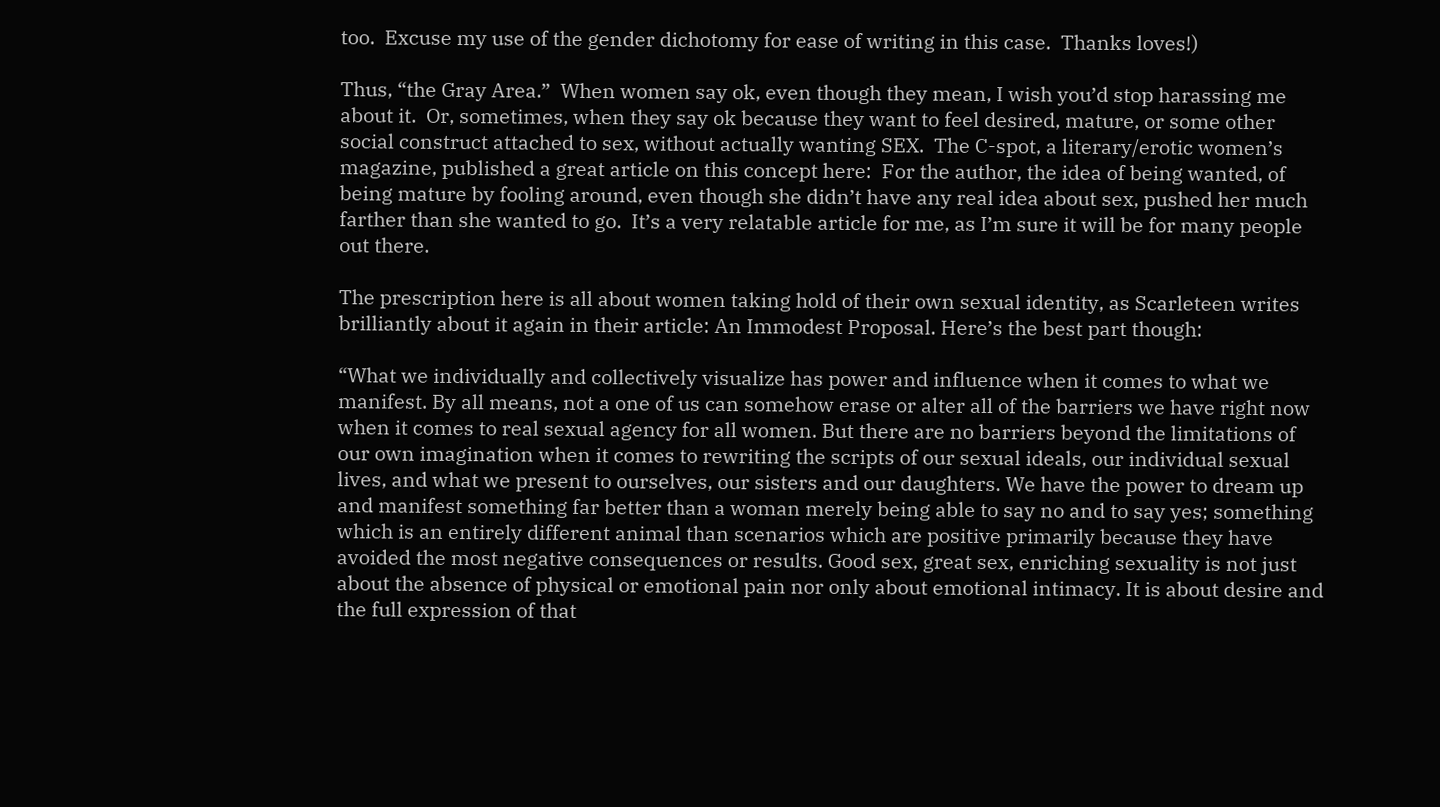too.  Excuse my use of the gender dichotomy for ease of writing in this case.  Thanks loves!)

Thus, “the Gray Area.”  When women say ok, even though they mean, I wish you’d stop harassing me about it.  Or, sometimes, when they say ok because they want to feel desired, mature, or some other social construct attached to sex, without actually wanting SEX.  The C-spot, a literary/erotic women’s magazine, published a great article on this concept here:  For the author, the idea of being wanted, of being mature by fooling around, even though she didn’t have any real idea about sex, pushed her much farther than she wanted to go.  It’s a very relatable article for me, as I’m sure it will be for many people out there.

The prescription here is all about women taking hold of their own sexual identity, as Scarleteen writes brilliantly about it again in their article: An Immodest Proposal. Here’s the best part though:

“What we individually and collectively visualize has power and influence when it comes to what we manifest. By all means, not a one of us can somehow erase or alter all of the barriers we have right now when it comes to real sexual agency for all women. But there are no barriers beyond the limitations of our own imagination when it comes to rewriting the scripts of our sexual ideals, our individual sexual lives, and what we present to ourselves, our sisters and our daughters. We have the power to dream up and manifest something far better than a woman merely being able to say no and to say yes; something which is an entirely different animal than scenarios which are positive primarily because they have avoided the most negative consequences or results. Good sex, great sex, enriching sexuality is not just about the absence of physical or emotional pain nor only about emotional intimacy. It is about desire and the full expression of that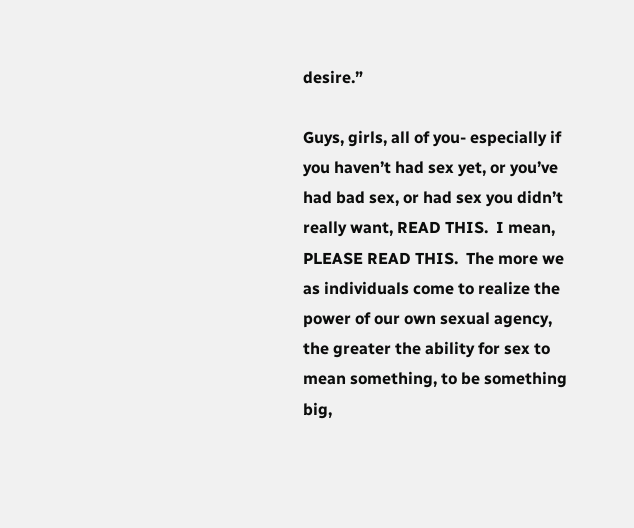desire.”

Guys, girls, all of you- especially if you haven’t had sex yet, or you’ve had bad sex, or had sex you didn’t really want, READ THIS.  I mean, PLEASE READ THIS.  The more we as individuals come to realize the power of our own sexual agency, the greater the ability for sex to mean something, to be something big,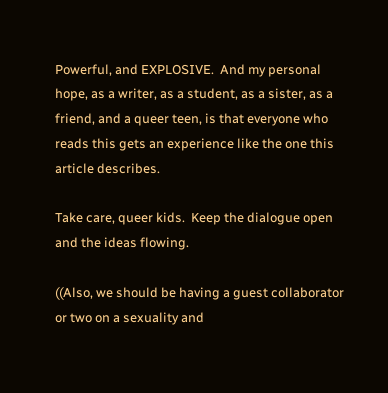Powerful, and EXPLOSIVE.  And my personal hope, as a writer, as a student, as a sister, as a friend, and a queer teen, is that everyone who reads this gets an experience like the one this article describes.

Take care, queer kids.  Keep the dialogue open and the ideas flowing.

((Also, we should be having a guest collaborator or two on a sexuality and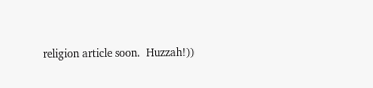religion article soon.  Huzzah!))